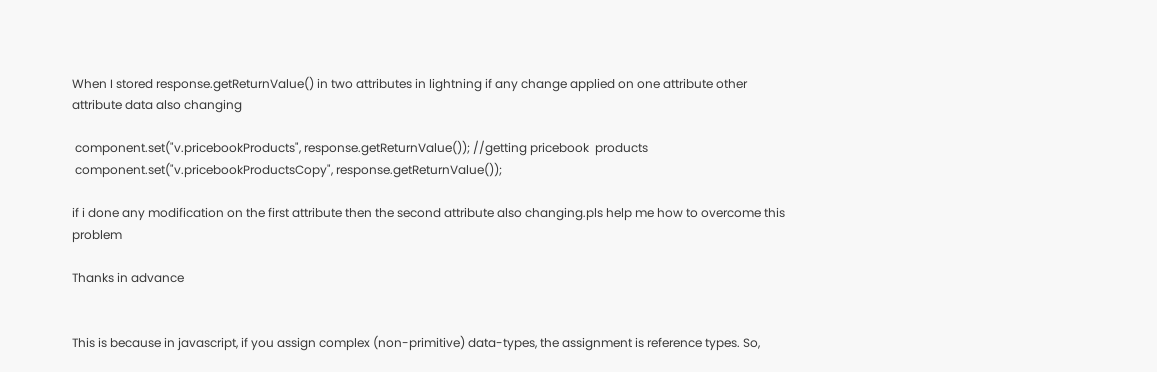When I stored response.getReturnValue() in two attributes in lightning if any change applied on one attribute other attribute data also changing

 component.set("v.pricebookProducts", response.getReturnValue()); //getting pricebook  products
 component.set("v.pricebookProductsCopy", response.getReturnValue());

if i done any modification on the first attribute then the second attribute also changing.pls help me how to overcome this problem

Thanks in advance


This is because in javascript, if you assign complex (non-primitive) data-types, the assignment is reference types. So,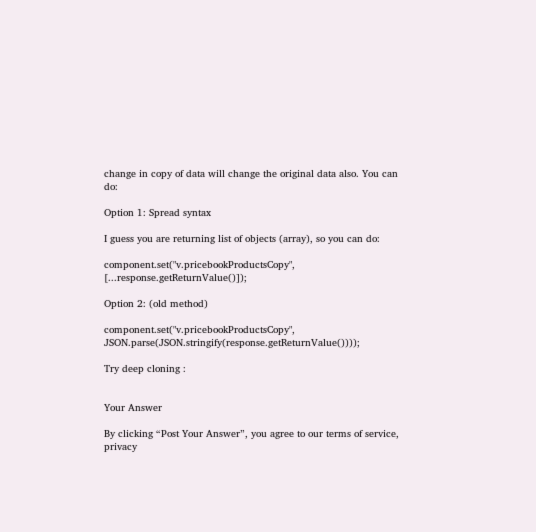change in copy of data will change the original data also. You can do:

Option 1: Spread syntax

I guess you are returning list of objects (array), so you can do:

component.set("v.pricebookProductsCopy", [...response.getReturnValue()]);

Option 2: (old method)

component.set("v.pricebookProductsCopy", JSON.parse(JSON.stringify(response.getReturnValue())));

Try deep cloning :


Your Answer

By clicking “Post Your Answer”, you agree to our terms of service, privacy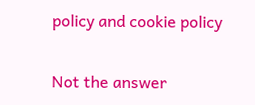policy and cookie policy

Not the answer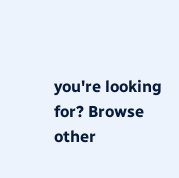you're looking for? Browse other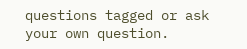questions tagged or ask your own question.